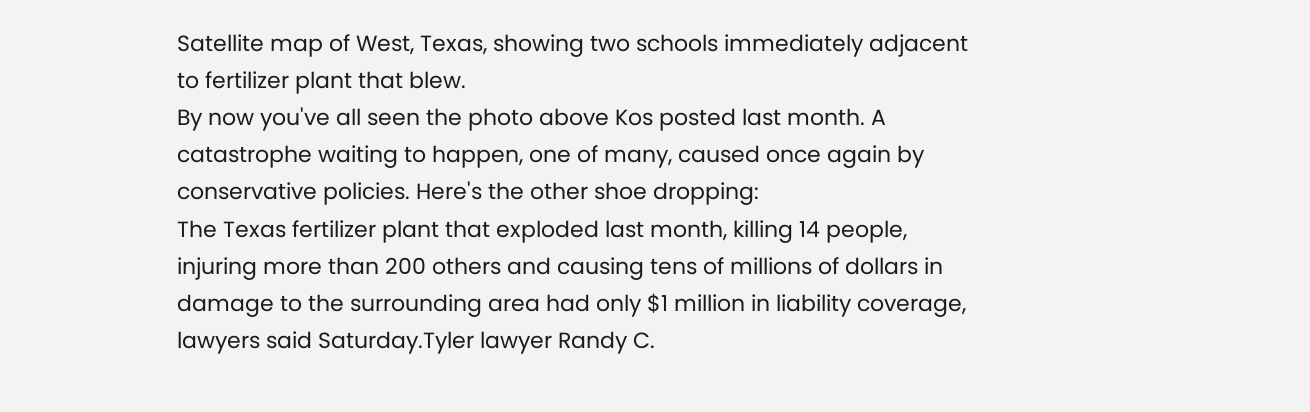Satellite map of West, Texas, showing two schools immediately adjacent to fertilizer plant that blew.
By now you've all seen the photo above Kos posted last month. A catastrophe waiting to happen, one of many, caused once again by conservative policies. Here's the other shoe dropping:
The Texas fertilizer plant that exploded last month, killing 14 people, injuring more than 200 others and causing tens of millions of dollars in damage to the surrounding area had only $1 million in liability coverage, lawyers said Saturday.Tyler lawyer Randy C.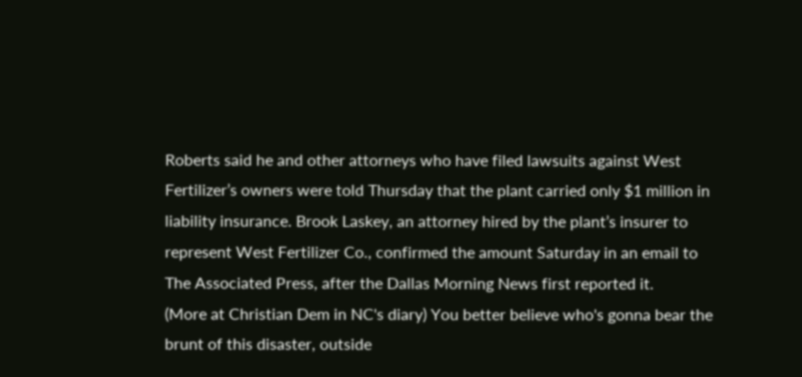Roberts said he and other attorneys who have filed lawsuits against West Fertilizer’s owners were told Thursday that the plant carried only $1 million in liability insurance. Brook Laskey, an attorney hired by the plant’s insurer to represent West Fertilizer Co., confirmed the amount Saturday in an email to The Associated Press, after the Dallas Morning News first reported it.
(More at Christian Dem in NC's diary) You better believe who's gonna bear the brunt of this disaster, outside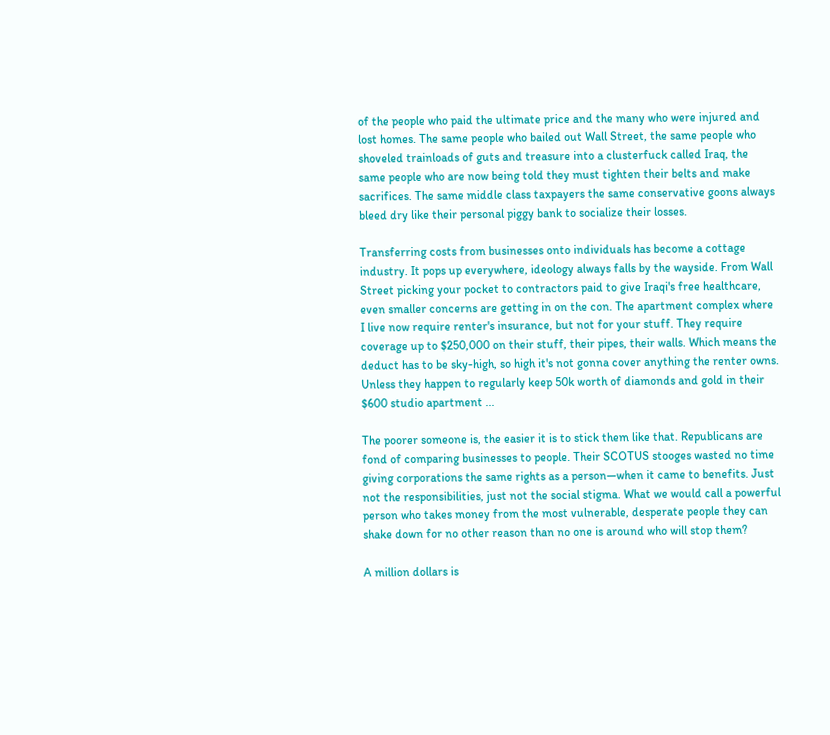of the people who paid the ultimate price and the many who were injured and lost homes. The same people who bailed out Wall Street, the same people who shoveled trainloads of guts and treasure into a clusterfuck called Iraq, the same people who are now being told they must tighten their belts and make sacrifices. The same middle class taxpayers the same conservative goons always bleed dry like their personal piggy bank to socialize their losses.

Transferring costs from businesses onto individuals has become a cottage industry. It pops up everywhere, ideology always falls by the wayside. From Wall Street picking your pocket to contractors paid to give Iraqi's free healthcare, even smaller concerns are getting in on the con. The apartment complex where I live now require renter's insurance, but not for your stuff. They require coverage up to $250,000 on their stuff, their pipes, their walls. Which means the deduct has to be sky-high, so high it's not gonna cover anything the renter owns. Unless they happen to regularly keep 50k worth of diamonds and gold in their $600 studio apartment ...

The poorer someone is, the easier it is to stick them like that. Republicans are fond of comparing businesses to people. Their SCOTUS stooges wasted no time giving corporations the same rights as a person—when it came to benefits. Just not the responsibilities, just not the social stigma. What we would call a powerful person who takes money from the most vulnerable, desperate people they can shake down for no other reason than no one is around who will stop them?

A million dollars is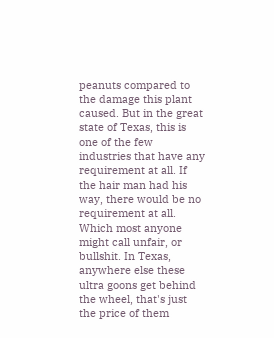peanuts compared to the damage this plant caused. But in the great state of Texas, this is one of the few industries that have any requirement at all. If the hair man had his way, there would be no requirement at all. Which most anyone might call unfair, or bullshit. In Texas, anywhere else these ultra goons get behind the wheel, that's just the price of them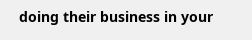doing their business in your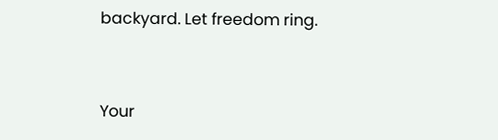backyard. Let freedom ring.


Your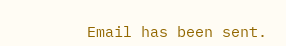Email has been sent.